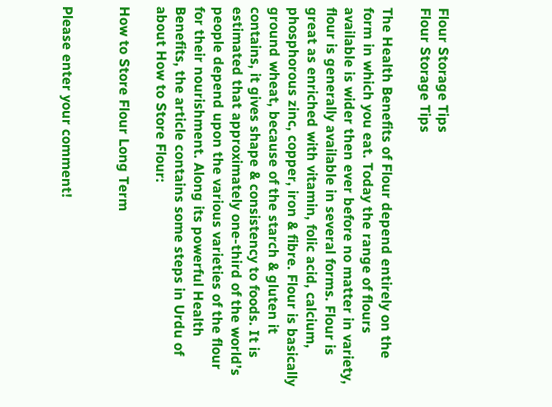Flour Storage Tips
Flour Storage Tips

The Health Benefits of Flour depend entirely on the form in which you eat. Today the range of flours available is wider then ever before no matter in variety, flour is generally available in several forms. Flour is great as enriched with vitamin, folic acid, calcium, phosphorous zinc, copper, iron & fibre. Flour is basically ground wheat, because of the starch & gluten it contains, it gives shape & consistency to foods. It is estimated that approximately one-third of the world’s people depend upon the various varieties of the flour for their nourishment. Along its powerful Health Benefits, the article contains some steps in Urdu of about How to Store Flour:

How to Store Flour Long Term


Please enter your comment!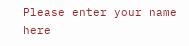Please enter your name here